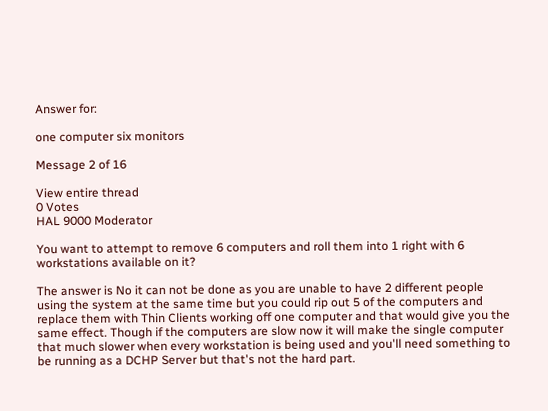Answer for:

one computer six monitors

Message 2 of 16

View entire thread
0 Votes
HAL 9000 Moderator

You want to attempt to remove 6 computers and roll them into 1 right with 6 workstations available on it?

The answer is No it can not be done as you are unable to have 2 different people using the system at the same time but you could rip out 5 of the computers and replace them with Thin Clients working off one computer and that would give you the same effect. Though if the computers are slow now it will make the single computer that much slower when every workstation is being used and you'll need something to be running as a DCHP Server but that's not the hard part.